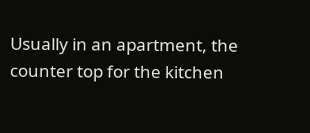Usually in an apartment, the counter top for the kitchen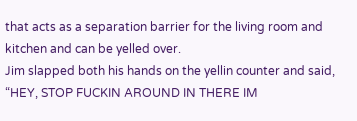that acts as a separation barrier for the living room and kitchen and can be yelled over.
Jim slapped both his hands on the yellin counter and said, “HEY, STOP FUCKIN AROUND IN THERE IM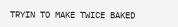TRYIN TO MAKE TWICE BAKED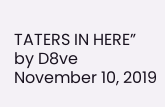TATERS IN HERE”
by D8ve November 10, 2019